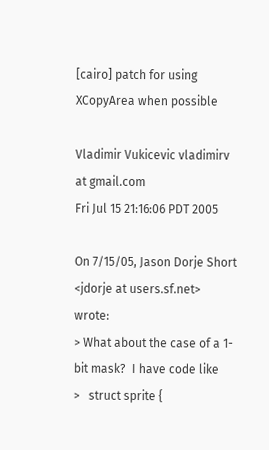[cairo] patch for using XCopyArea when possible

Vladimir Vukicevic vladimirv at gmail.com
Fri Jul 15 21:16:06 PDT 2005

On 7/15/05, Jason Dorje Short <jdorje at users.sf.net> wrote:
> What about the case of a 1-bit mask?  I have code like
>   struct sprite {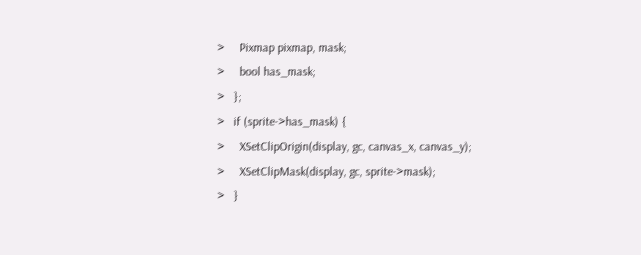>     Pixmap pixmap, mask;
>     bool has_mask;
>   };
>   if (sprite->has_mask) {
>     XSetClipOrigin(display, gc, canvas_x, canvas_y);
>     XSetClipMask(display, gc, sprite->mask);
>   }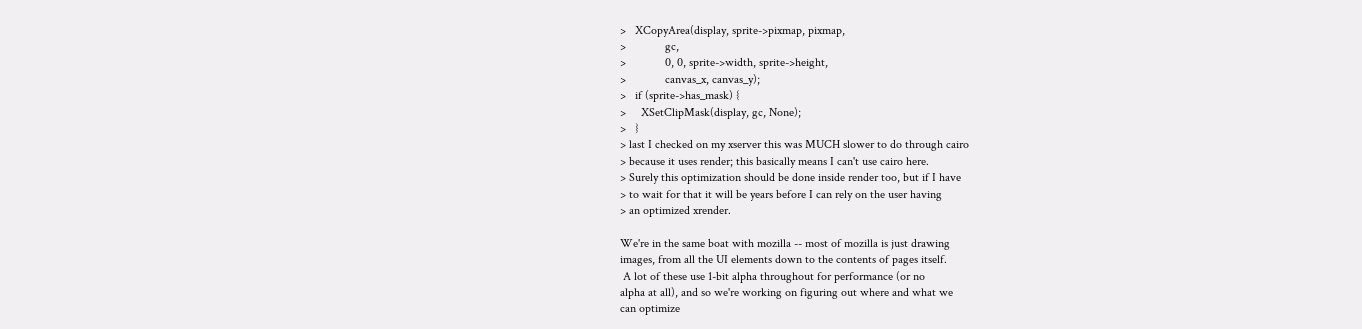>   XCopyArea(display, sprite->pixmap, pixmap,
>             gc,
>             0, 0, sprite->width, sprite->height,
>             canvas_x, canvas_y);
>   if (sprite->has_mask) {
>     XSetClipMask(display, gc, None);
>   }
> last I checked on my xserver this was MUCH slower to do through cairo
> because it uses render; this basically means I can't use cairo here.
> Surely this optimization should be done inside render too, but if I have
> to wait for that it will be years before I can rely on the user having
> an optimized xrender.

We're in the same boat with mozilla -- most of mozilla is just drawing
images, from all the UI elements down to the contents of pages itself.
 A lot of these use 1-bit alpha throughout for performance (or no
alpha at all), and so we're working on figuring out where and what we
can optimize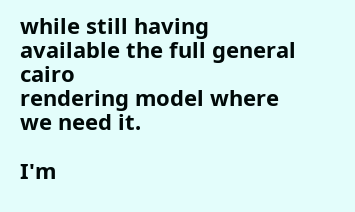while still having available the full general cairo
rendering model where we need it.

I'm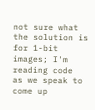not sure what the solution is for 1-bit images; I'm reading code
as we speak to come up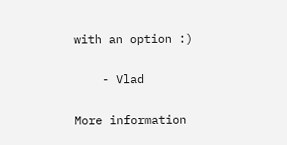with an option :)

    - Vlad

More information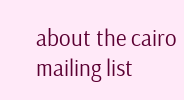about the cairo mailing list